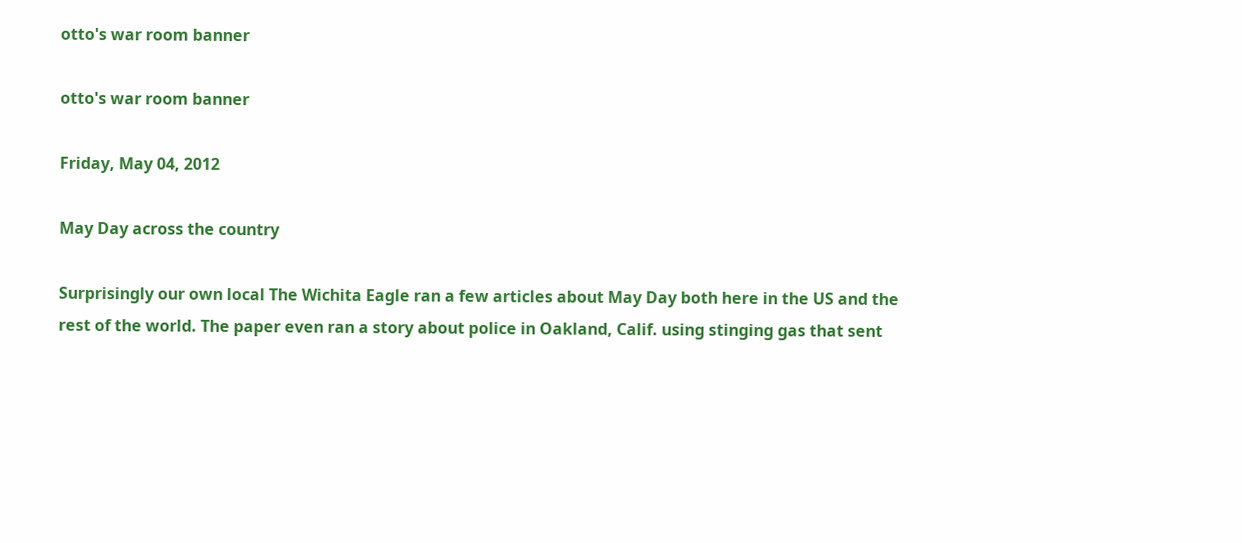otto's war room banner

otto's war room banner

Friday, May 04, 2012

May Day across the country

Surprisingly our own local The Wichita Eagle ran a few articles about May Day both here in the US and the rest of the world. The paper even ran a story about police in Oakland, Calif. using stinging gas that sent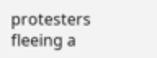protesters fleeing a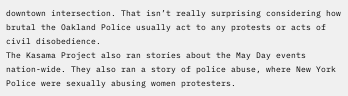downtown intersection. That isn’t really surprising considering how brutal the Oakland Police usually act to any protests or acts of civil disobedience.
The Kasama Project also ran stories about the May Day events nation-wide. They also ran a story of police abuse, where New York Police were sexually abusing women protesters.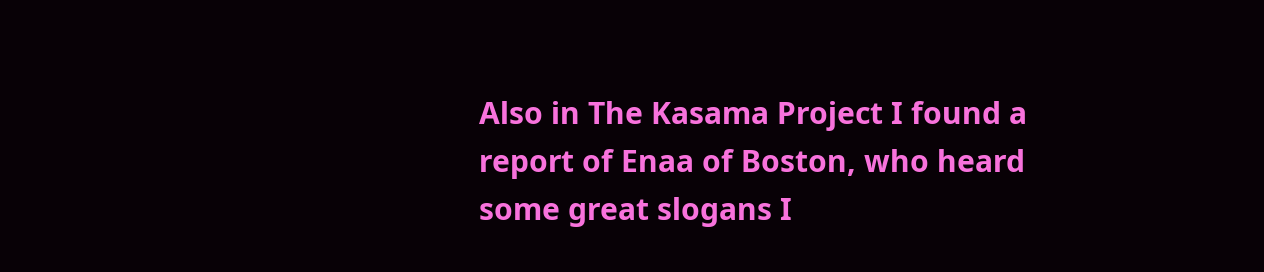Also in The Kasama Project I found a report of Enaa of Boston, who heard some great slogans I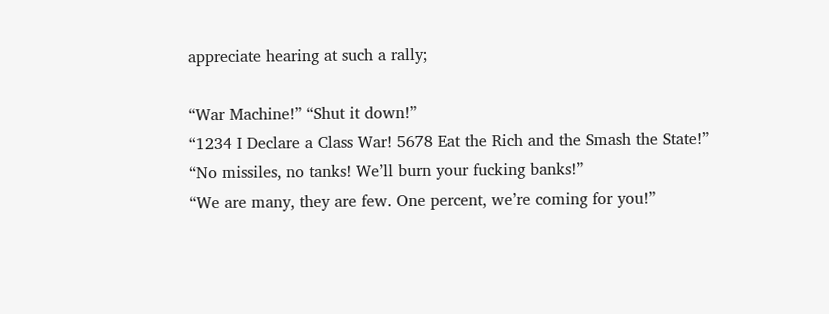appreciate hearing at such a rally;

“War Machine!” “Shut it down!”
“1234 I Declare a Class War! 5678 Eat the Rich and the Smash the State!”
“No missiles, no tanks! We’ll burn your fucking banks!”
“We are many, they are few. One percent, we’re coming for you!”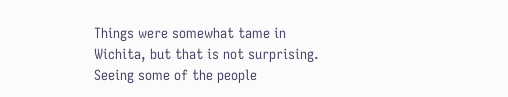Things were somewhat tame in Wichita, but that is not surprising. Seeing some of the people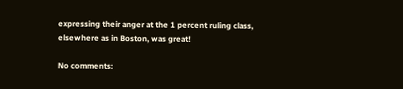expressing their anger at the 1 percent ruling class, elsewhere as in Boston, was great!

No comments: